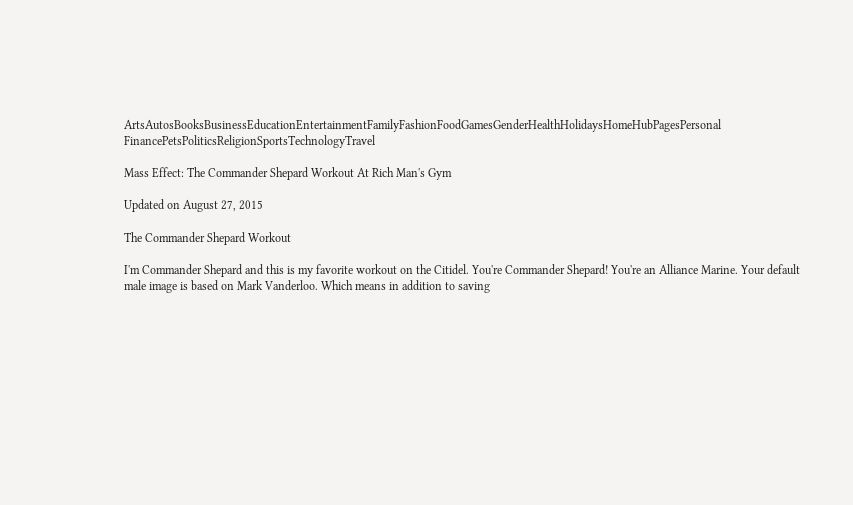ArtsAutosBooksBusinessEducationEntertainmentFamilyFashionFoodGamesGenderHealthHolidaysHomeHubPagesPersonal FinancePetsPoliticsReligionSportsTechnologyTravel

Mass Effect: The Commander Shepard Workout At Rich Man's Gym

Updated on August 27, 2015

The Commander Shepard Workout

I'm Commander Shepard and this is my favorite workout on the Citidel. You're Commander Shepard! You're an Alliance Marine. Your default male image is based on Mark Vanderloo. Which means in addition to saving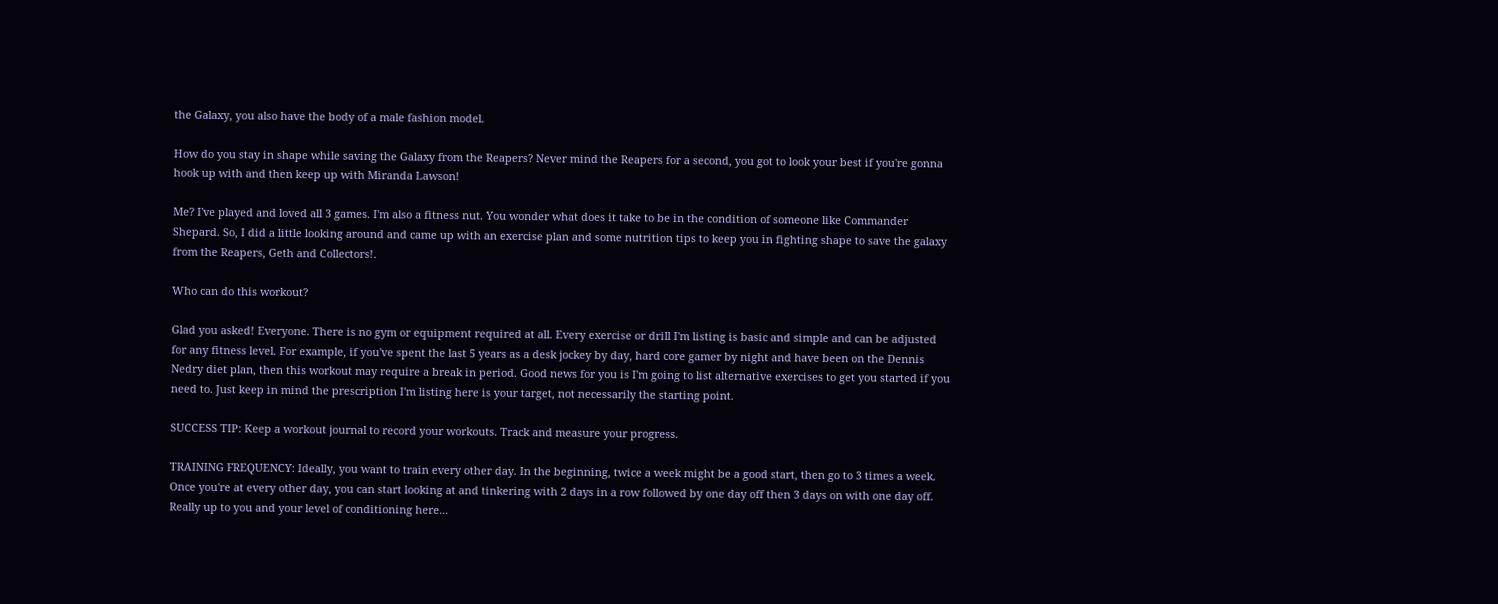the Galaxy, you also have the body of a male fashion model.

How do you stay in shape while saving the Galaxy from the Reapers? Never mind the Reapers for a second, you got to look your best if you're gonna hook up with and then keep up with Miranda Lawson!

Me? I've played and loved all 3 games. I'm also a fitness nut. You wonder what does it take to be in the condition of someone like Commander Shepard. So, I did a little looking around and came up with an exercise plan and some nutrition tips to keep you in fighting shape to save the galaxy from the Reapers, Geth and Collectors!.

Who can do this workout?

Glad you asked! Everyone. There is no gym or equipment required at all. Every exercise or drill I'm listing is basic and simple and can be adjusted for any fitness level. For example, if you've spent the last 5 years as a desk jockey by day, hard core gamer by night and have been on the Dennis Nedry diet plan, then this workout may require a break in period. Good news for you is I'm going to list alternative exercises to get you started if you need to. Just keep in mind the prescription I'm listing here is your target, not necessarily the starting point.

SUCCESS TIP: Keep a workout journal to record your workouts. Track and measure your progress.

TRAINING FREQUENCY: Ideally, you want to train every other day. In the beginning, twice a week might be a good start, then go to 3 times a week. Once you're at every other day, you can start looking at and tinkering with 2 days in a row followed by one day off then 3 days on with one day off. Really up to you and your level of conditioning here...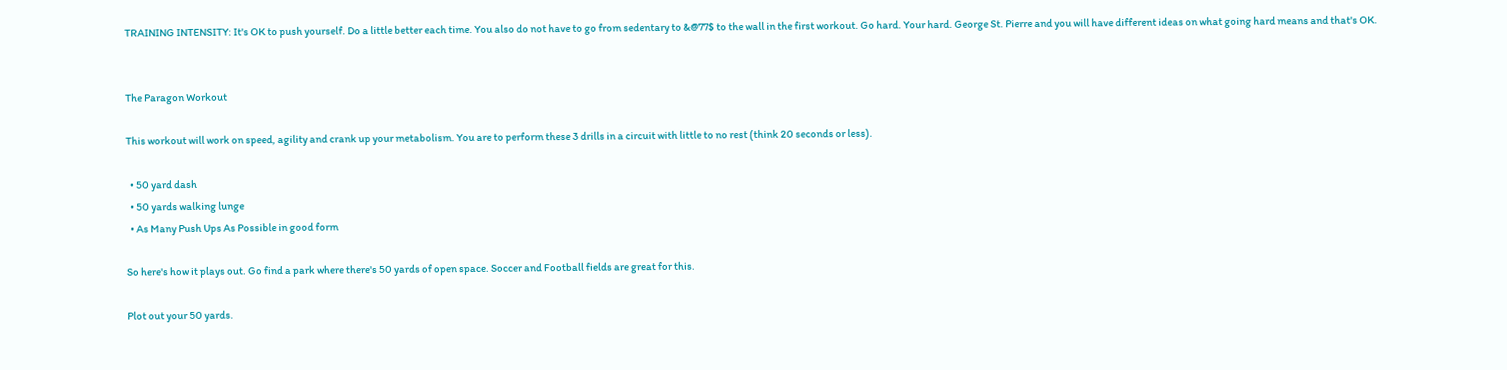TRAINING INTENSITY: It's OK to push yourself. Do a little better each time. You also do not have to go from sedentary to &@77$ to the wall in the first workout. Go hard. Your hard. George St. Pierre and you will have different ideas on what going hard means and that's OK.


The Paragon Workout

This workout will work on speed, agility and crank up your metabolism. You are to perform these 3 drills in a circuit with little to no rest (think 20 seconds or less).

  • 50 yard dash
  • 50 yards walking lunge
  • As Many Push Ups As Possible in good form

So here's how it plays out. Go find a park where there's 50 yards of open space. Soccer and Football fields are great for this.

Plot out your 50 yards.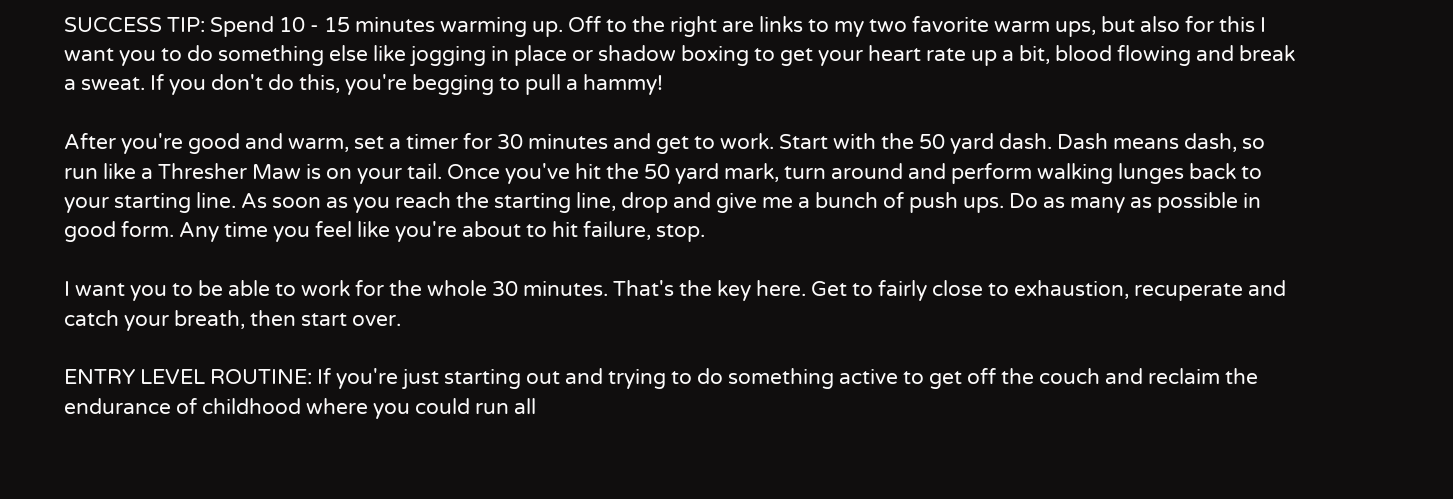SUCCESS TIP: Spend 10 - 15 minutes warming up. Off to the right are links to my two favorite warm ups, but also for this I want you to do something else like jogging in place or shadow boxing to get your heart rate up a bit, blood flowing and break a sweat. If you don't do this, you're begging to pull a hammy!

After you're good and warm, set a timer for 30 minutes and get to work. Start with the 50 yard dash. Dash means dash, so run like a Thresher Maw is on your tail. Once you've hit the 50 yard mark, turn around and perform walking lunges back to your starting line. As soon as you reach the starting line, drop and give me a bunch of push ups. Do as many as possible in good form. Any time you feel like you're about to hit failure, stop.

I want you to be able to work for the whole 30 minutes. That's the key here. Get to fairly close to exhaustion, recuperate and catch your breath, then start over.

ENTRY LEVEL ROUTINE: If you're just starting out and trying to do something active to get off the couch and reclaim the endurance of childhood where you could run all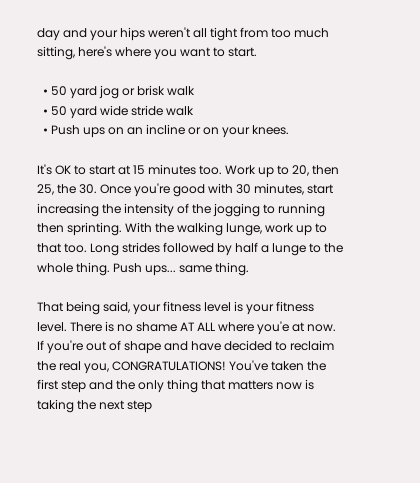day and your hips weren't all tight from too much sitting, here's where you want to start.

  • 50 yard jog or brisk walk
  • 50 yard wide stride walk
  • Push ups on an incline or on your knees.

It's OK to start at 15 minutes too. Work up to 20, then 25, the 30. Once you're good with 30 minutes, start increasing the intensity of the jogging to running then sprinting. With the walking lunge, work up to that too. Long strides followed by half a lunge to the whole thing. Push ups... same thing.

That being said, your fitness level is your fitness level. There is no shame AT ALL where you'e at now. If you're out of shape and have decided to reclaim the real you, CONGRATULATIONS! You've taken the first step and the only thing that matters now is taking the next step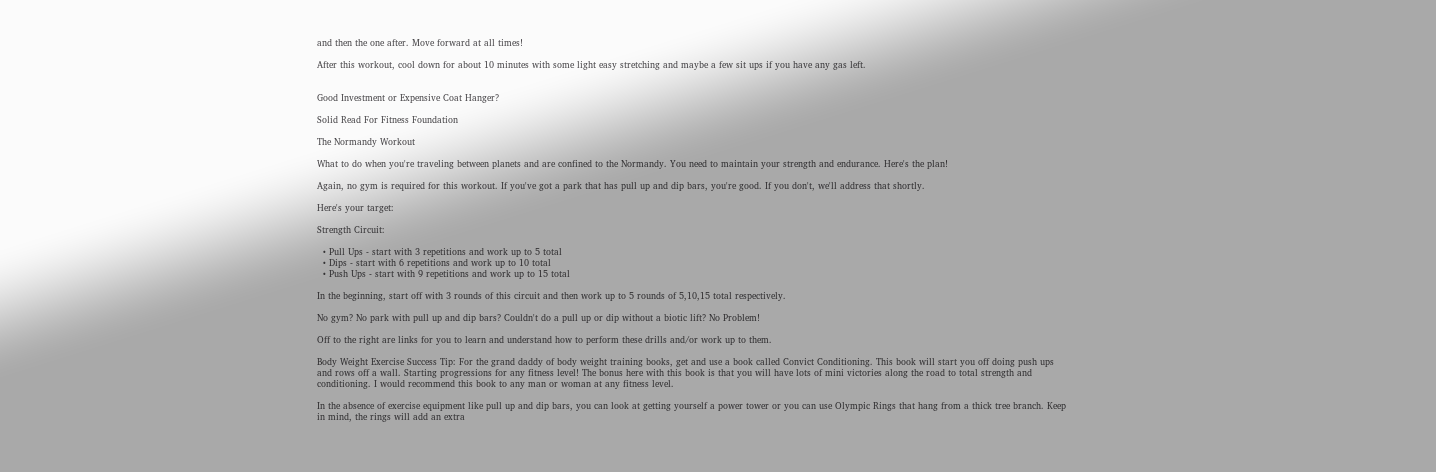and then the one after. Move forward at all times!

After this workout, cool down for about 10 minutes with some light easy stretching and maybe a few sit ups if you have any gas left.


Good Investment or Expensive Coat Hanger?

Solid Read For Fitness Foundation

The Normandy Workout

What to do when you're traveling between planets and are confined to the Normandy. You need to maintain your strength and endurance. Here's the plan!

Again, no gym is required for this workout. If you've got a park that has pull up and dip bars, you're good. If you don't, we'll address that shortly.

Here's your target:

Strength Circuit:

  • Pull Ups - start with 3 repetitions and work up to 5 total
  • Dips - start with 6 repetitions and work up to 10 total
  • Push Ups - start with 9 repetitions and work up to 15 total

In the beginning, start off with 3 rounds of this circuit and then work up to 5 rounds of 5,10,15 total respectively.

No gym? No park with pull up and dip bars? Couldn't do a pull up or dip without a biotic lift? No Problem!

Off to the right are links for you to learn and understand how to perform these drills and/or work up to them.

Body Weight Exercise Success Tip: For the grand daddy of body weight training books, get and use a book called Convict Conditioning. This book will start you off doing push ups and rows off a wall. Starting progressions for any fitness level! The bonus here with this book is that you will have lots of mini victories along the road to total strength and conditioning. I would recommend this book to any man or woman at any fitness level.

In the absence of exercise equipment like pull up and dip bars, you can look at getting yourself a power tower or you can use Olympic Rings that hang from a thick tree branch. Keep in mind, the rings will add an extra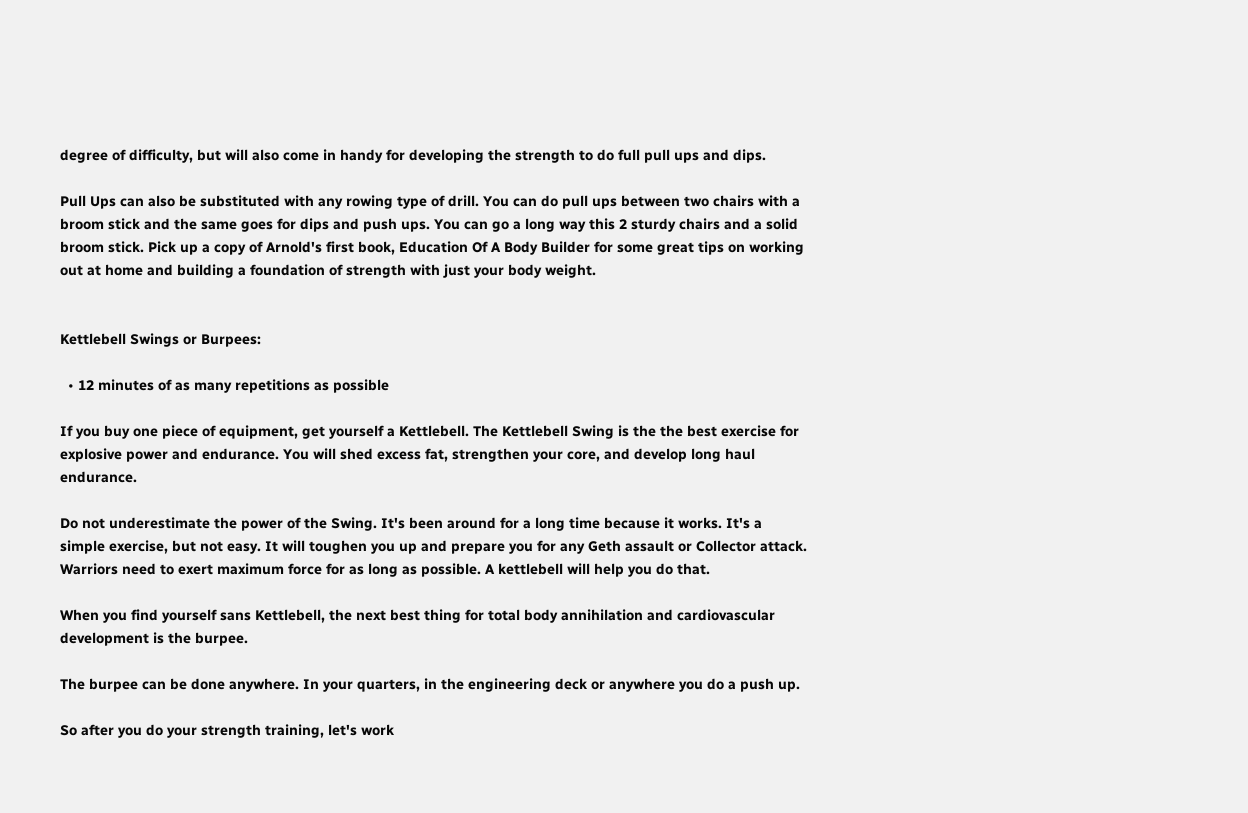degree of difficulty, but will also come in handy for developing the strength to do full pull ups and dips.

Pull Ups can also be substituted with any rowing type of drill. You can do pull ups between two chairs with a broom stick and the same goes for dips and push ups. You can go a long way this 2 sturdy chairs and a solid broom stick. Pick up a copy of Arnold's first book, Education Of A Body Builder for some great tips on working out at home and building a foundation of strength with just your body weight.


Kettlebell Swings or Burpees:

  • 12 minutes of as many repetitions as possible

If you buy one piece of equipment, get yourself a Kettlebell. The Kettlebell Swing is the the best exercise for explosive power and endurance. You will shed excess fat, strengthen your core, and develop long haul endurance.

Do not underestimate the power of the Swing. It's been around for a long time because it works. It's a simple exercise, but not easy. It will toughen you up and prepare you for any Geth assault or Collector attack. Warriors need to exert maximum force for as long as possible. A kettlebell will help you do that.

When you find yourself sans Kettlebell, the next best thing for total body annihilation and cardiovascular development is the burpee.

The burpee can be done anywhere. In your quarters, in the engineering deck or anywhere you do a push up.

So after you do your strength training, let's work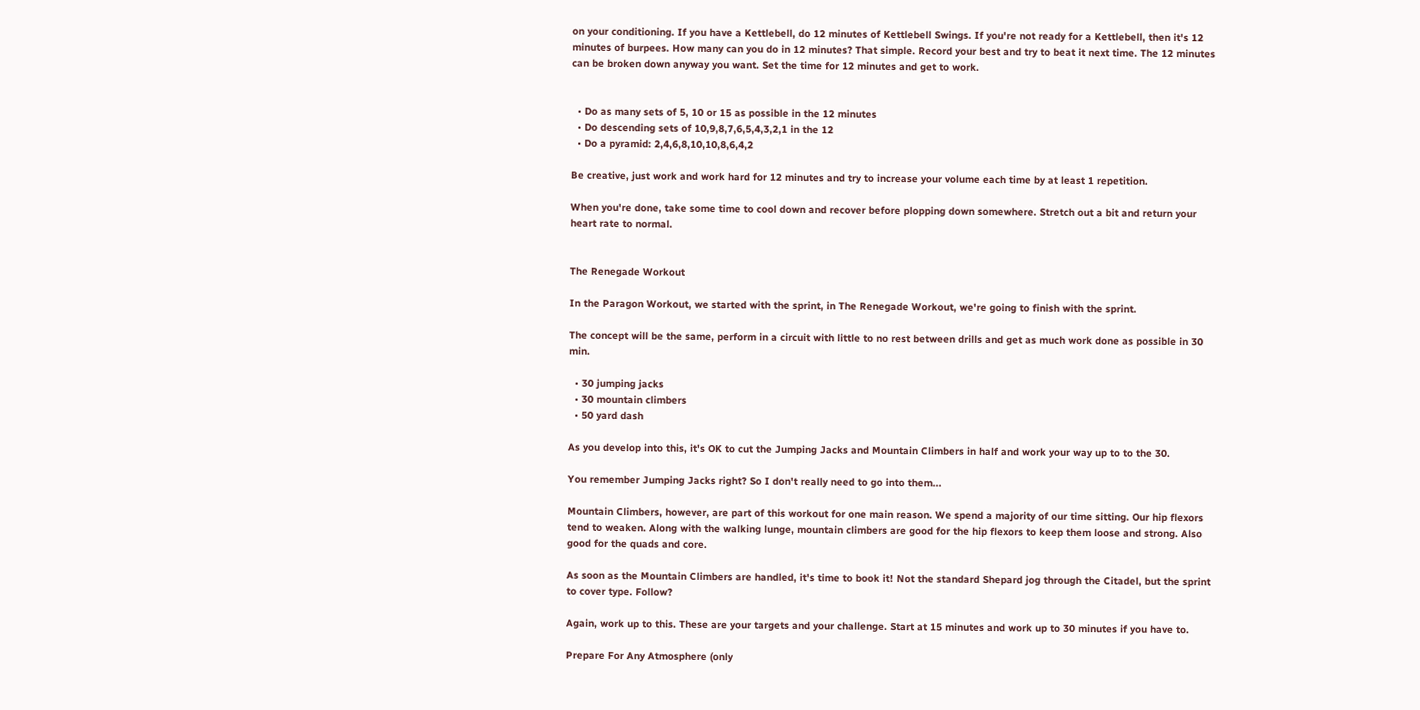on your conditioning. If you have a Kettlebell, do 12 minutes of Kettlebell Swings. If you're not ready for a Kettlebell, then it's 12 minutes of burpees. How many can you do in 12 minutes? That simple. Record your best and try to beat it next time. The 12 minutes can be broken down anyway you want. Set the time for 12 minutes and get to work.


  • Do as many sets of 5, 10 or 15 as possible in the 12 minutes
  • Do descending sets of 10,9,8,7,6,5,4,3,2,1 in the 12
  • Do a pyramid: 2,4,6,8,10,10,8,6,4,2

Be creative, just work and work hard for 12 minutes and try to increase your volume each time by at least 1 repetition.

When you're done, take some time to cool down and recover before plopping down somewhere. Stretch out a bit and return your heart rate to normal.


The Renegade Workout

In the Paragon Workout, we started with the sprint, in The Renegade Workout, we're going to finish with the sprint.

The concept will be the same, perform in a circuit with little to no rest between drills and get as much work done as possible in 30 min.

  • 30 jumping jacks
  • 30 mountain climbers
  • 50 yard dash

As you develop into this, it's OK to cut the Jumping Jacks and Mountain Climbers in half and work your way up to to the 30.

You remember Jumping Jacks right? So I don't really need to go into them...

Mountain Climbers, however, are part of this workout for one main reason. We spend a majority of our time sitting. Our hip flexors tend to weaken. Along with the walking lunge, mountain climbers are good for the hip flexors to keep them loose and strong. Also good for the quads and core.

As soon as the Mountain Climbers are handled, it's time to book it! Not the standard Shepard jog through the Citadel, but the sprint to cover type. Follow?

Again, work up to this. These are your targets and your challenge. Start at 15 minutes and work up to 30 minutes if you have to.

Prepare For Any Atmosphere (only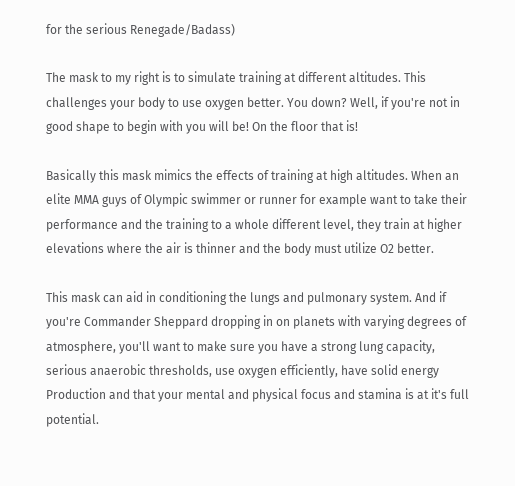for the serious Renegade/Badass)

The mask to my right is to simulate training at different altitudes. This challenges your body to use oxygen better. You down? Well, if you're not in good shape to begin with you will be! On the floor that is!

Basically this mask mimics the effects of training at high altitudes. When an elite MMA guys of Olympic swimmer or runner for example want to take their performance and the training to a whole different level, they train at higher elevations where the air is thinner and the body must utilize O2 better.

This mask can aid in conditioning the lungs and pulmonary system. And if you're Commander Sheppard dropping in on planets with varying degrees of atmosphere, you'll want to make sure you have a strong lung capacity, serious anaerobic thresholds, use oxygen efficiently, have solid energy Production and that your mental and physical focus and stamina is at it's full potential.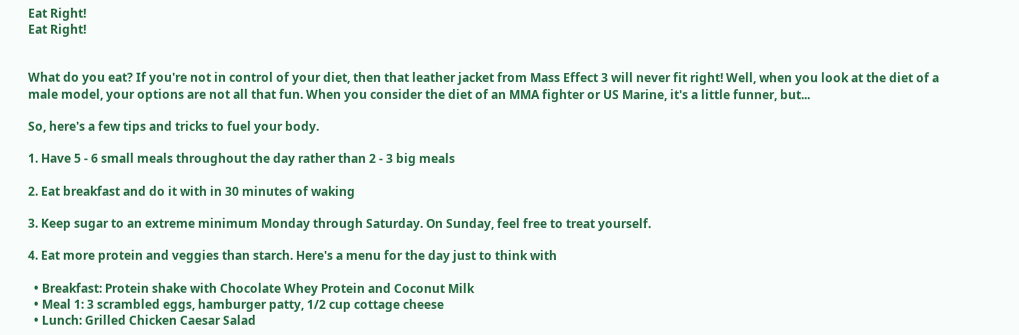Eat Right!
Eat Right!


What do you eat? If you're not in control of your diet, then that leather jacket from Mass Effect 3 will never fit right! Well, when you look at the diet of a male model, your options are not all that fun. When you consider the diet of an MMA fighter or US Marine, it's a little funner, but...

So, here's a few tips and tricks to fuel your body.

1. Have 5 - 6 small meals throughout the day rather than 2 - 3 big meals

2. Eat breakfast and do it with in 30 minutes of waking

3. Keep sugar to an extreme minimum Monday through Saturday. On Sunday, feel free to treat yourself.

4. Eat more protein and veggies than starch. Here's a menu for the day just to think with

  • Breakfast: Protein shake with Chocolate Whey Protein and Coconut Milk
  • Meal 1: 3 scrambled eggs, hamburger patty, 1/2 cup cottage cheese
  • Lunch: Grilled Chicken Caesar Salad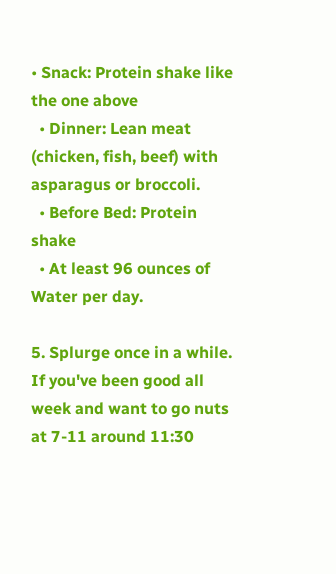• Snack: Protein shake like the one above
  • Dinner: Lean meat (chicken, fish, beef) with asparagus or broccoli.
  • Before Bed: Protein shake
  • At least 96 ounces of Water per day.

5. Splurge once in a while. If you've been good all week and want to go nuts at 7-11 around 11:30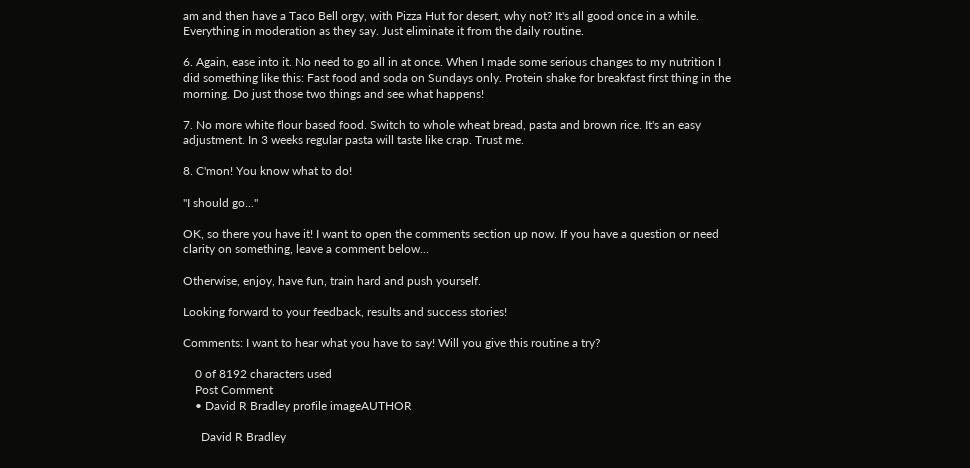am and then have a Taco Bell orgy, with Pizza Hut for desert, why not? It's all good once in a while. Everything in moderation as they say. Just eliminate it from the daily routine.

6. Again, ease into it. No need to go all in at once. When I made some serious changes to my nutrition I did something like this: Fast food and soda on Sundays only. Protein shake for breakfast first thing in the morning. Do just those two things and see what happens!

7. No more white flour based food. Switch to whole wheat bread, pasta and brown rice. It's an easy adjustment. In 3 weeks regular pasta will taste like crap. Trust me.

8. C'mon! You know what to do!

"I should go..."

OK, so there you have it! I want to open the comments section up now. If you have a question or need clarity on something, leave a comment below...

Otherwise, enjoy, have fun, train hard and push yourself.

Looking forward to your feedback, results and success stories!

Comments: I want to hear what you have to say! Will you give this routine a try?

    0 of 8192 characters used
    Post Comment
    • David R Bradley profile imageAUTHOR

      David R Bradley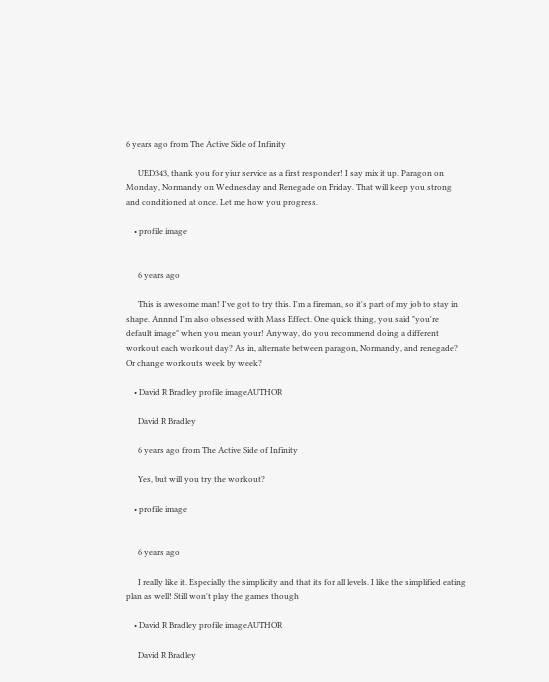6 years ago from The Active Side of Infinity

      UED343, thank you for yiur service as a first responder! I say mix it up. Paragon on Monday, Normandy on Wednesday and Renegade on Friday. That will keep you strong and conditioned at once. Let me how you progress.

    • profile image


      6 years ago

      This is awesome man! I've got to try this. I'm a fireman, so it's part of my job to stay in shape. Annnd I'm also obsessed with Mass Effect. One quick thing, you said "you're default image" when you mean your! Anyway, do you recommend doing a different workout each workout day? As in, alternate between paragon, Normandy, and renegade? Or change workouts week by week?

    • David R Bradley profile imageAUTHOR

      David R Bradley

      6 years ago from The Active Side of Infinity

      Yes, but will you try the workout?

    • profile image


      6 years ago

      I really like it. Especially the simplicity and that its for all levels. I like the simplified eating plan as well! Still won't play the games though

    • David R Bradley profile imageAUTHOR

      David R Bradley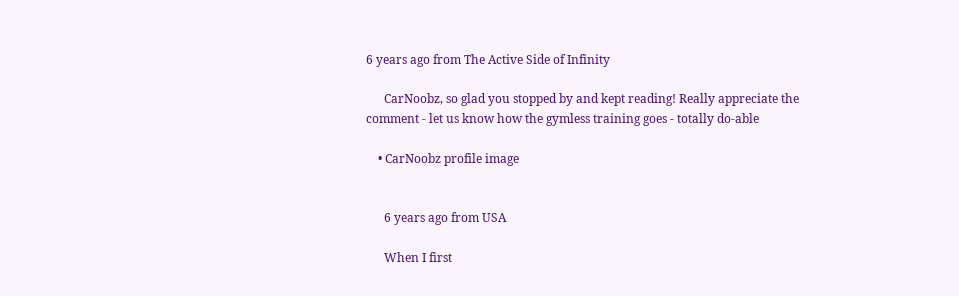6 years ago from The Active Side of Infinity

      CarNoobz, so glad you stopped by and kept reading! Really appreciate the comment - let us know how the gymless training goes - totally do-able

    • CarNoobz profile image


      6 years ago from USA

      When I first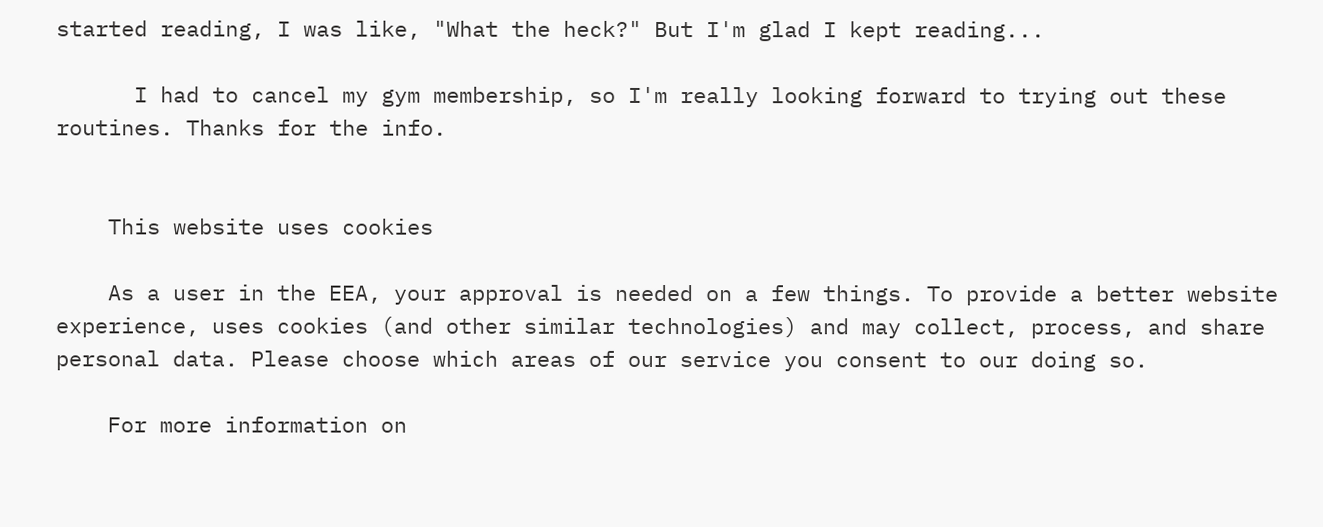started reading, I was like, "What the heck?" But I'm glad I kept reading...

      I had to cancel my gym membership, so I'm really looking forward to trying out these routines. Thanks for the info.


    This website uses cookies

    As a user in the EEA, your approval is needed on a few things. To provide a better website experience, uses cookies (and other similar technologies) and may collect, process, and share personal data. Please choose which areas of our service you consent to our doing so.

    For more information on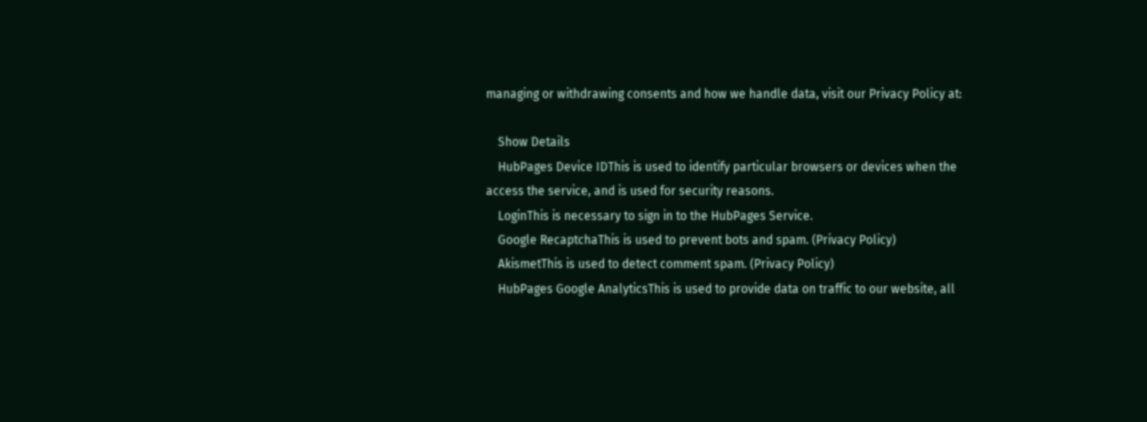managing or withdrawing consents and how we handle data, visit our Privacy Policy at:

    Show Details
    HubPages Device IDThis is used to identify particular browsers or devices when the access the service, and is used for security reasons.
    LoginThis is necessary to sign in to the HubPages Service.
    Google RecaptchaThis is used to prevent bots and spam. (Privacy Policy)
    AkismetThis is used to detect comment spam. (Privacy Policy)
    HubPages Google AnalyticsThis is used to provide data on traffic to our website, all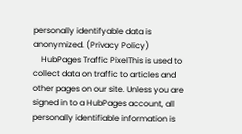personally identifyable data is anonymized. (Privacy Policy)
    HubPages Traffic PixelThis is used to collect data on traffic to articles and other pages on our site. Unless you are signed in to a HubPages account, all personally identifiable information is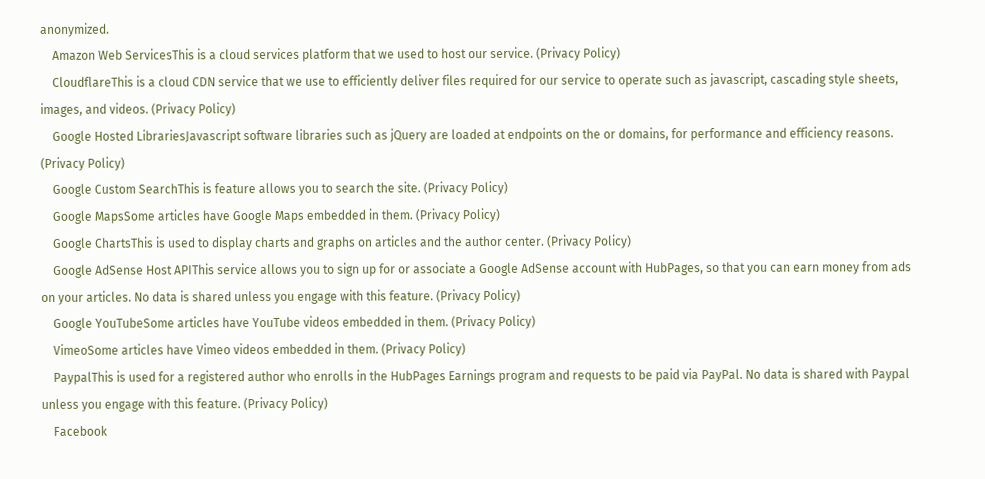anonymized.
    Amazon Web ServicesThis is a cloud services platform that we used to host our service. (Privacy Policy)
    CloudflareThis is a cloud CDN service that we use to efficiently deliver files required for our service to operate such as javascript, cascading style sheets, images, and videos. (Privacy Policy)
    Google Hosted LibrariesJavascript software libraries such as jQuery are loaded at endpoints on the or domains, for performance and efficiency reasons. (Privacy Policy)
    Google Custom SearchThis is feature allows you to search the site. (Privacy Policy)
    Google MapsSome articles have Google Maps embedded in them. (Privacy Policy)
    Google ChartsThis is used to display charts and graphs on articles and the author center. (Privacy Policy)
    Google AdSense Host APIThis service allows you to sign up for or associate a Google AdSense account with HubPages, so that you can earn money from ads on your articles. No data is shared unless you engage with this feature. (Privacy Policy)
    Google YouTubeSome articles have YouTube videos embedded in them. (Privacy Policy)
    VimeoSome articles have Vimeo videos embedded in them. (Privacy Policy)
    PaypalThis is used for a registered author who enrolls in the HubPages Earnings program and requests to be paid via PayPal. No data is shared with Paypal unless you engage with this feature. (Privacy Policy)
    Facebook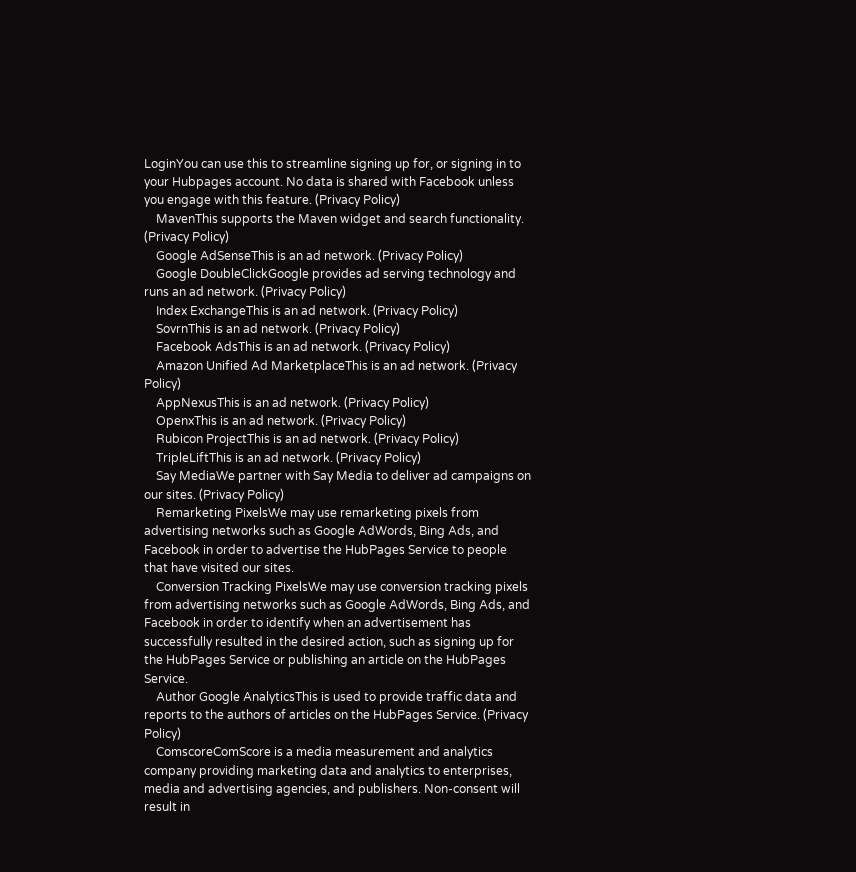LoginYou can use this to streamline signing up for, or signing in to your Hubpages account. No data is shared with Facebook unless you engage with this feature. (Privacy Policy)
    MavenThis supports the Maven widget and search functionality. (Privacy Policy)
    Google AdSenseThis is an ad network. (Privacy Policy)
    Google DoubleClickGoogle provides ad serving technology and runs an ad network. (Privacy Policy)
    Index ExchangeThis is an ad network. (Privacy Policy)
    SovrnThis is an ad network. (Privacy Policy)
    Facebook AdsThis is an ad network. (Privacy Policy)
    Amazon Unified Ad MarketplaceThis is an ad network. (Privacy Policy)
    AppNexusThis is an ad network. (Privacy Policy)
    OpenxThis is an ad network. (Privacy Policy)
    Rubicon ProjectThis is an ad network. (Privacy Policy)
    TripleLiftThis is an ad network. (Privacy Policy)
    Say MediaWe partner with Say Media to deliver ad campaigns on our sites. (Privacy Policy)
    Remarketing PixelsWe may use remarketing pixels from advertising networks such as Google AdWords, Bing Ads, and Facebook in order to advertise the HubPages Service to people that have visited our sites.
    Conversion Tracking PixelsWe may use conversion tracking pixels from advertising networks such as Google AdWords, Bing Ads, and Facebook in order to identify when an advertisement has successfully resulted in the desired action, such as signing up for the HubPages Service or publishing an article on the HubPages Service.
    Author Google AnalyticsThis is used to provide traffic data and reports to the authors of articles on the HubPages Service. (Privacy Policy)
    ComscoreComScore is a media measurement and analytics company providing marketing data and analytics to enterprises, media and advertising agencies, and publishers. Non-consent will result in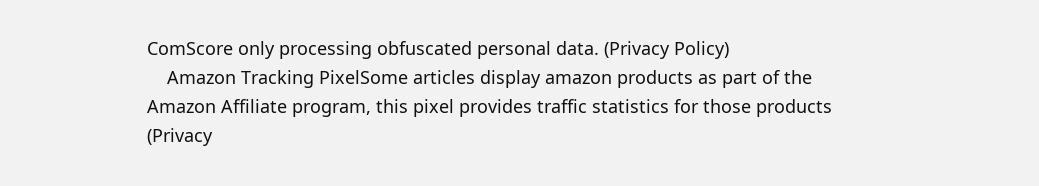ComScore only processing obfuscated personal data. (Privacy Policy)
    Amazon Tracking PixelSome articles display amazon products as part of the Amazon Affiliate program, this pixel provides traffic statistics for those products (Privacy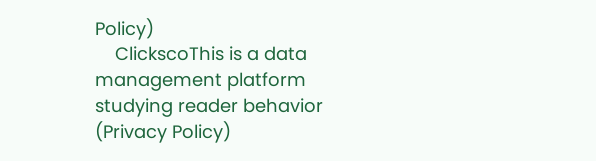Policy)
    ClickscoThis is a data management platform studying reader behavior (Privacy Policy)